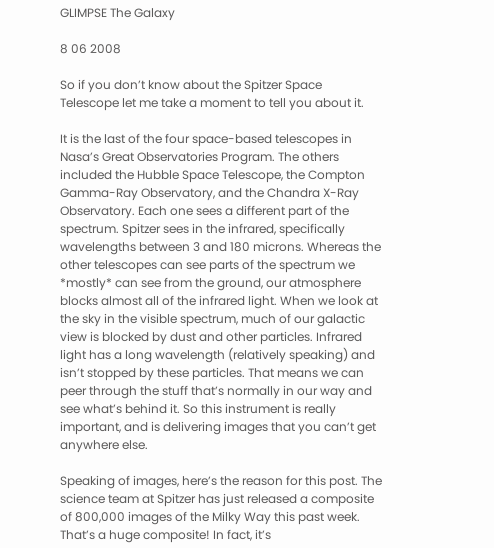GLIMPSE The Galaxy

8 06 2008

So if you don’t know about the Spitzer Space Telescope let me take a moment to tell you about it.

It is the last of the four space-based telescopes in Nasa’s Great Observatories Program. The others included the Hubble Space Telescope, the Compton Gamma-Ray Observatory, and the Chandra X-Ray Observatory. Each one sees a different part of the spectrum. Spitzer sees in the infrared, specifically wavelengths between 3 and 180 microns. Whereas the other telescopes can see parts of the spectrum we *mostly* can see from the ground, our atmosphere blocks almost all of the infrared light. When we look at the sky in the visible spectrum, much of our galactic view is blocked by dust and other particles. Infrared light has a long wavelength (relatively speaking) and isn’t stopped by these particles. That means we can peer through the stuff that’s normally in our way and see what’s behind it. So this instrument is really important, and is delivering images that you can’t get anywhere else.

Speaking of images, here’s the reason for this post. The science team at Spitzer has just released a composite of 800,000 images of the Milky Way this past week. That’s a huge composite! In fact, it’s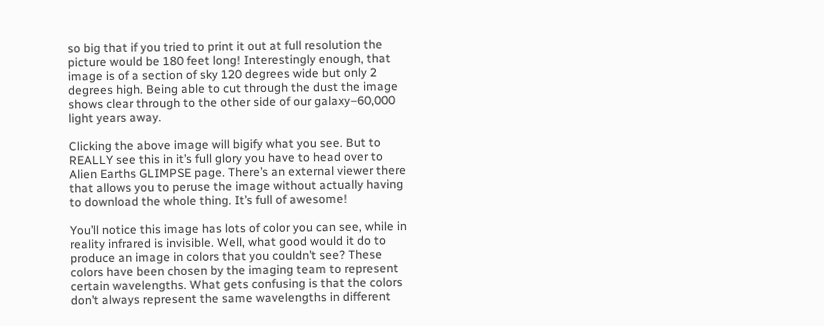so big that if you tried to print it out at full resolution the picture would be 180 feet long! Interestingly enough, that image is of a section of sky 120 degrees wide but only 2 degrees high. Being able to cut through the dust the image shows clear through to the other side of our galaxy–60,000 light years away.

Clicking the above image will bigify what you see. But to REALLY see this in it’s full glory you have to head over to Alien Earths GLIMPSE page. There’s an external viewer there that allows you to peruse the image without actually having to download the whole thing. It’s full of awesome!

You’ll notice this image has lots of color you can see, while in reality infrared is invisible. Well, what good would it do to produce an image in colors that you couldn’t see? These colors have been chosen by the imaging team to represent certain wavelengths. What gets confusing is that the colors don’t always represent the same wavelengths in different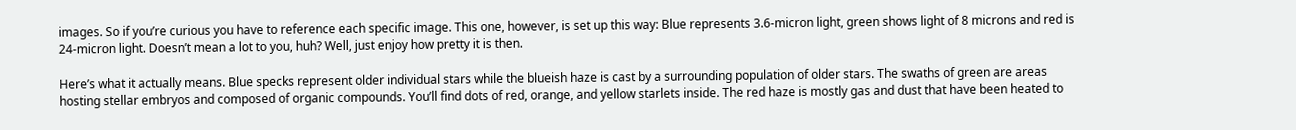images. So if you’re curious you have to reference each specific image. This one, however, is set up this way: Blue represents 3.6-micron light, green shows light of 8 microns and red is 24-micron light. Doesn’t mean a lot to you, huh? Well, just enjoy how pretty it is then.

Here’s what it actually means. Blue specks represent older individual stars while the blueish haze is cast by a surrounding population of older stars. The swaths of green are areas hosting stellar embryos and composed of organic compounds. You’ll find dots of red, orange, and yellow starlets inside. The red haze is mostly gas and dust that have been heated to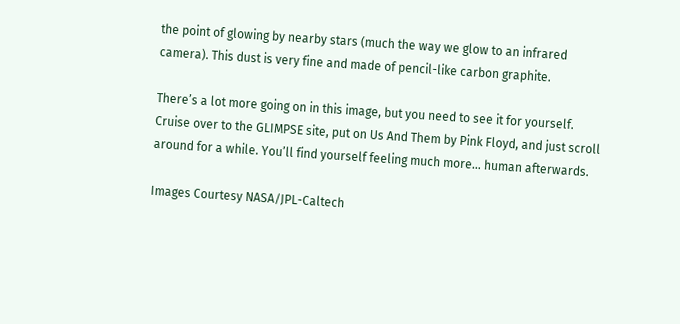the point of glowing by nearby stars (much the way we glow to an infrared camera). This dust is very fine and made of pencil-like carbon graphite.

There’s a lot more going on in this image, but you need to see it for yourself. Cruise over to the GLIMPSE site, put on Us And Them by Pink Floyd, and just scroll around for a while. You’ll find yourself feeling much more… human afterwards.

Images Courtesy NASA/JPL-Caltech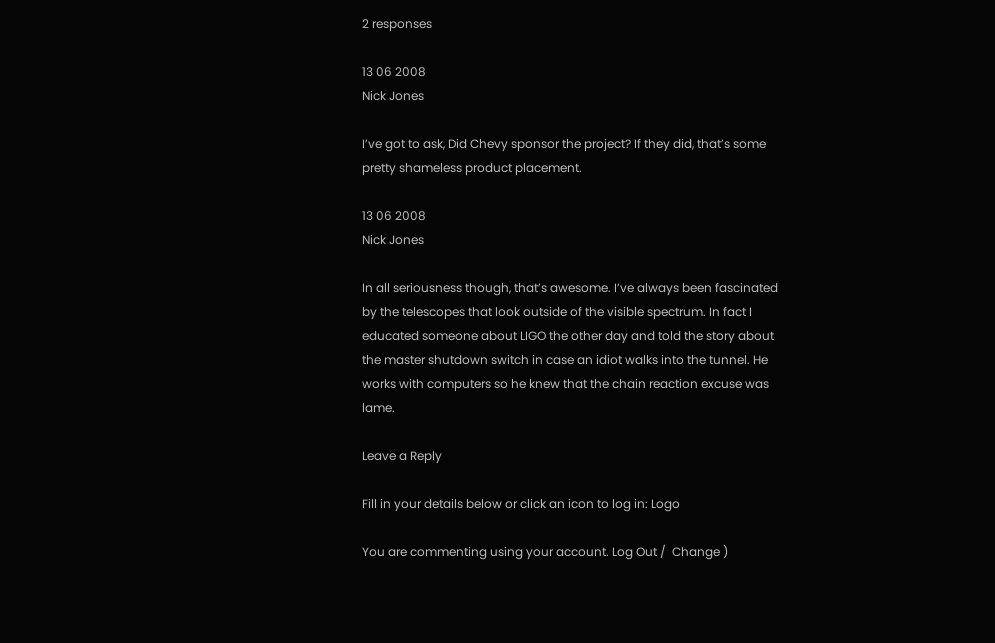2 responses

13 06 2008
Nick Jones

I’ve got to ask, Did Chevy sponsor the project? If they did, that’s some pretty shameless product placement.

13 06 2008
Nick Jones

In all seriousness though, that’s awesome. I’ve always been fascinated by the telescopes that look outside of the visible spectrum. In fact I educated someone about LIGO the other day and told the story about the master shutdown switch in case an idiot walks into the tunnel. He works with computers so he knew that the chain reaction excuse was lame.

Leave a Reply

Fill in your details below or click an icon to log in: Logo

You are commenting using your account. Log Out /  Change )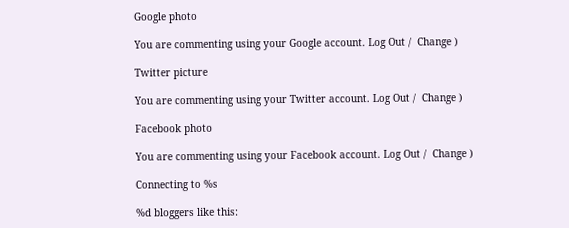Google photo

You are commenting using your Google account. Log Out /  Change )

Twitter picture

You are commenting using your Twitter account. Log Out /  Change )

Facebook photo

You are commenting using your Facebook account. Log Out /  Change )

Connecting to %s

%d bloggers like this: